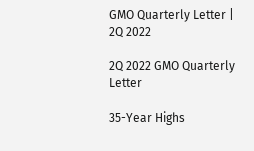GMO Quarterly Letter | 2Q 2022

2Q 2022 GMO Quarterly Letter

35-Year Highs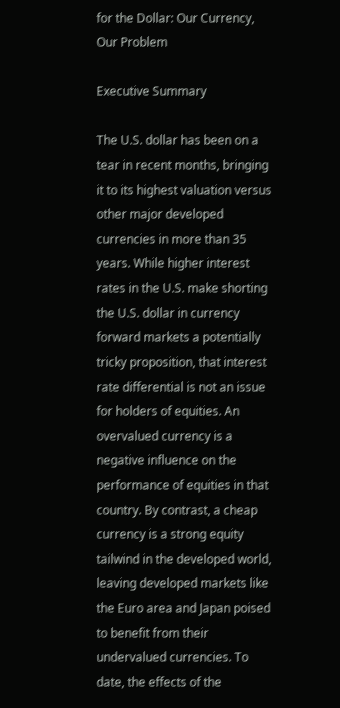for the Dollar: Our Currency, Our Problem

Executive Summary

The U.S. dollar has been on a tear in recent months, bringing it to its highest valuation versus other major developed currencies in more than 35 years. While higher interest rates in the U.S. make shorting the U.S. dollar in currency forward markets a potentially tricky proposition, that interest rate differential is not an issue for holders of equities. An overvalued currency is a negative influence on the performance of equities in that country. By contrast, a cheap currency is a strong equity tailwind in the developed world, leaving developed markets like the Euro area and Japan poised to benefit from their undervalued currencies. To date, the effects of the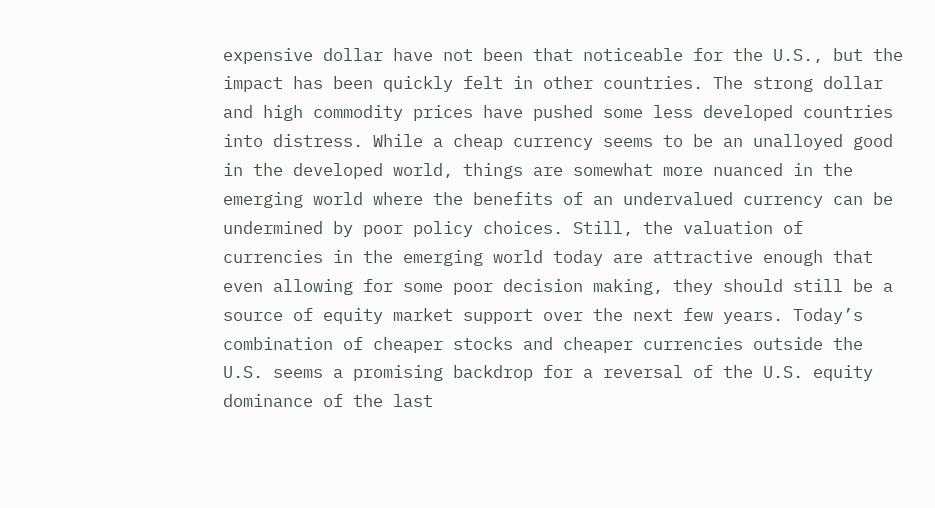expensive dollar have not been that noticeable for the U.S., but the impact has been quickly felt in other countries. The strong dollar and high commodity prices have pushed some less developed countries into distress. While a cheap currency seems to be an unalloyed good in the developed world, things are somewhat more nuanced in the emerging world where the benefits of an undervalued currency can be undermined by poor policy choices. Still, the valuation of currencies in the emerging world today are attractive enough that even allowing for some poor decision making, they should still be a source of equity market support over the next few years. Today’s combination of cheaper stocks and cheaper currencies outside the U.S. seems a promising backdrop for a reversal of the U.S. equity dominance of the last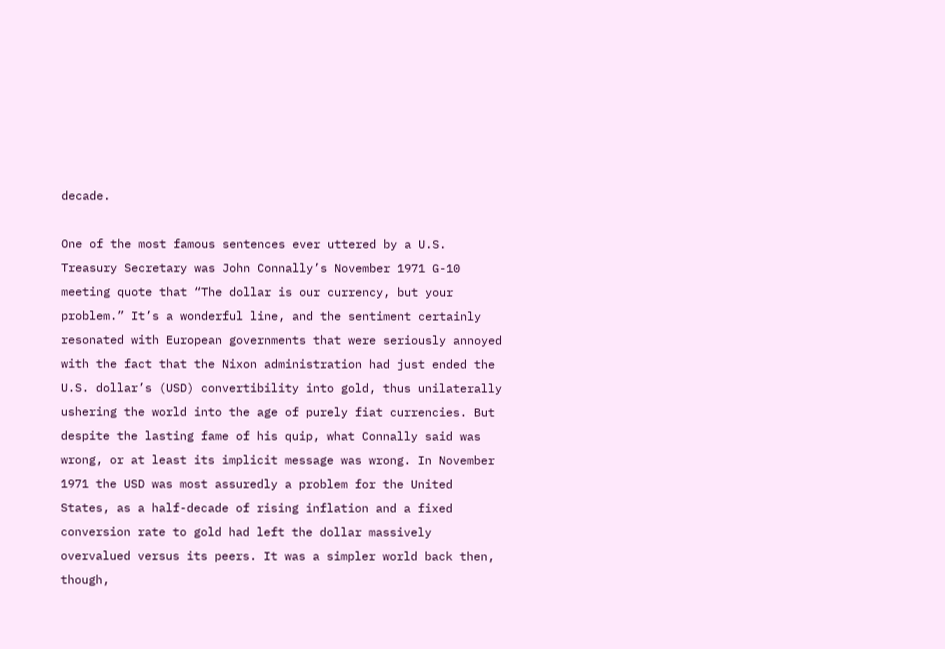decade.

One of the most famous sentences ever uttered by a U.S. Treasury Secretary was John Connally’s November 1971 G-10 meeting quote that “The dollar is our currency, but your problem.” It’s a wonderful line, and the sentiment certainly resonated with European governments that were seriously annoyed with the fact that the Nixon administration had just ended the U.S. dollar’s (USD) convertibility into gold, thus unilaterally ushering the world into the age of purely fiat currencies. But despite the lasting fame of his quip, what Connally said was wrong, or at least its implicit message was wrong. In November 1971 the USD was most assuredly a problem for the United States, as a half-decade of rising inflation and a fixed conversion rate to gold had left the dollar massively overvalued versus its peers. It was a simpler world back then, though,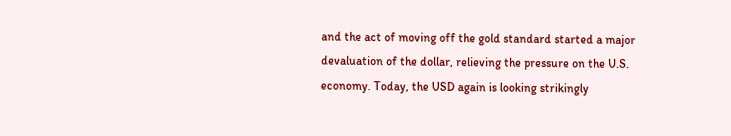and the act of moving off the gold standard started a major devaluation of the dollar, relieving the pressure on the U.S. economy. Today, the USD again is looking strikingly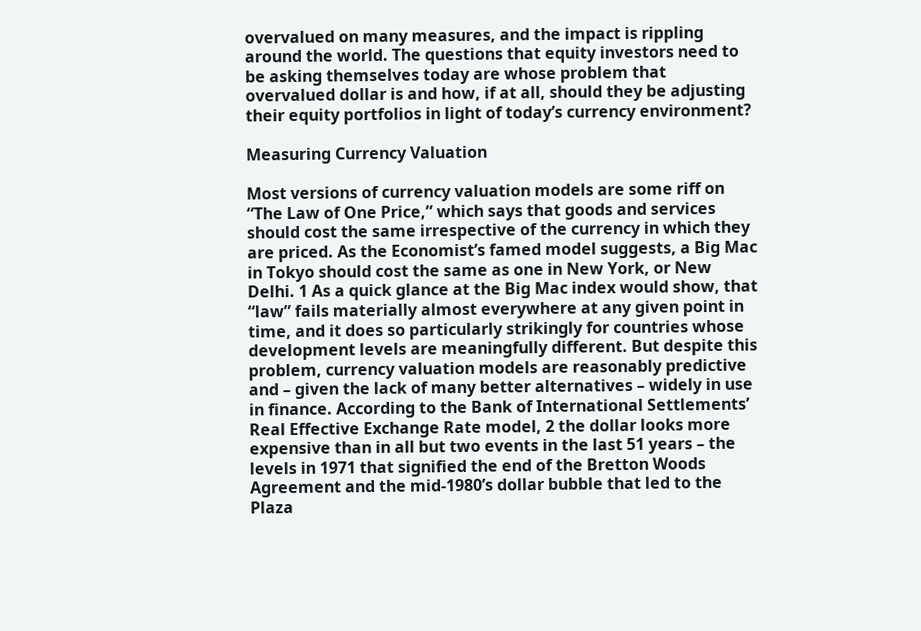overvalued on many measures, and the impact is rippling around the world. The questions that equity investors need to be asking themselves today are whose problem that overvalued dollar is and how, if at all, should they be adjusting their equity portfolios in light of today’s currency environment?

Measuring Currency Valuation

Most versions of currency valuation models are some riff on “The Law of One Price,” which says that goods and services should cost the same irrespective of the currency in which they are priced. As the Economist’s famed model suggests, a Big Mac in Tokyo should cost the same as one in New York, or New Delhi. 1 As a quick glance at the Big Mac index would show, that “law” fails materially almost everywhere at any given point in time, and it does so particularly strikingly for countries whose development levels are meaningfully different. But despite this problem, currency valuation models are reasonably predictive and – given the lack of many better alternatives – widely in use in finance. According to the Bank of International Settlements’ Real Effective Exchange Rate model, 2 the dollar looks more expensive than in all but two events in the last 51 years – the levels in 1971 that signified the end of the Bretton Woods Agreement and the mid-1980’s dollar bubble that led to the Plaza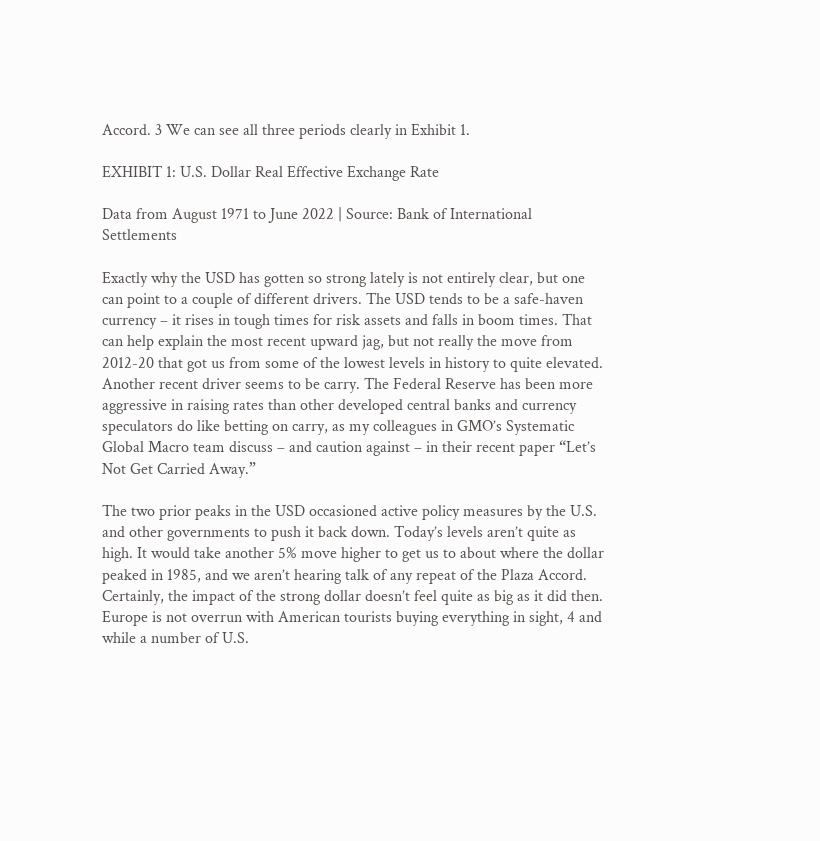Accord. 3 We can see all three periods clearly in Exhibit 1.

EXHIBIT 1: U.S. Dollar Real Effective Exchange Rate

Data from August 1971 to June 2022 | Source: Bank of International Settlements

Exactly why the USD has gotten so strong lately is not entirely clear, but one can point to a couple of different drivers. The USD tends to be a safe-haven currency – it rises in tough times for risk assets and falls in boom times. That can help explain the most recent upward jag, but not really the move from 2012-20 that got us from some of the lowest levels in history to quite elevated. Another recent driver seems to be carry. The Federal Reserve has been more aggressive in raising rates than other developed central banks and currency speculators do like betting on carry, as my colleagues in GMO’s Systematic Global Macro team discuss – and caution against – in their recent paper “Let’s Not Get Carried Away.”

The two prior peaks in the USD occasioned active policy measures by the U.S. and other governments to push it back down. Today’s levels aren’t quite as high. It would take another 5% move higher to get us to about where the dollar peaked in 1985, and we aren’t hearing talk of any repeat of the Plaza Accord. Certainly, the impact of the strong dollar doesn’t feel quite as big as it did then. Europe is not overrun with American tourists buying everything in sight, 4 and while a number of U.S.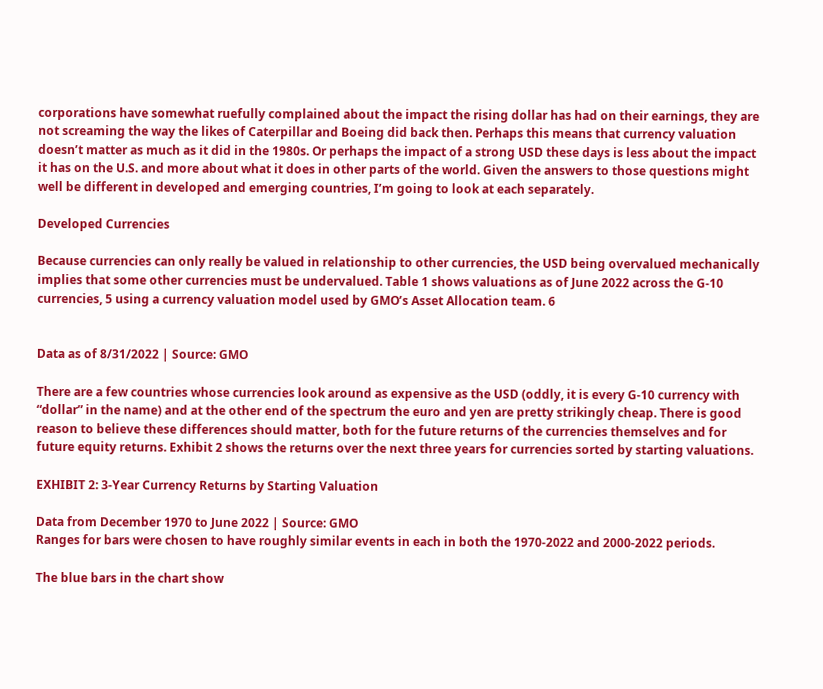corporations have somewhat ruefully complained about the impact the rising dollar has had on their earnings, they are not screaming the way the likes of Caterpillar and Boeing did back then. Perhaps this means that currency valuation doesn’t matter as much as it did in the 1980s. Or perhaps the impact of a strong USD these days is less about the impact it has on the U.S. and more about what it does in other parts of the world. Given the answers to those questions might well be different in developed and emerging countries, I’m going to look at each separately.

Developed Currencies

Because currencies can only really be valued in relationship to other currencies, the USD being overvalued mechanically implies that some other currencies must be undervalued. Table 1 shows valuations as of June 2022 across the G-10 currencies, 5 using a currency valuation model used by GMO’s Asset Allocation team. 6


Data as of 8/31/2022 | Source: GMO

There are a few countries whose currencies look around as expensive as the USD (oddly, it is every G-10 currency with “dollar” in the name) and at the other end of the spectrum the euro and yen are pretty strikingly cheap. There is good reason to believe these differences should matter, both for the future returns of the currencies themselves and for future equity returns. Exhibit 2 shows the returns over the next three years for currencies sorted by starting valuations.

EXHIBIT 2: 3-Year Currency Returns by Starting Valuation

Data from December 1970 to June 2022 | Source: GMO
Ranges for bars were chosen to have roughly similar events in each in both the 1970-2022 and 2000-2022 periods.

The blue bars in the chart show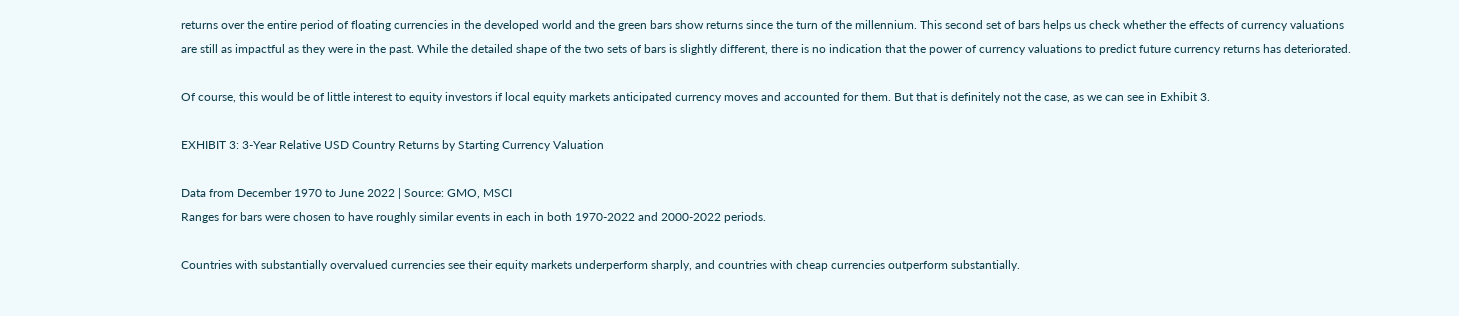returns over the entire period of floating currencies in the developed world and the green bars show returns since the turn of the millennium. This second set of bars helps us check whether the effects of currency valuations are still as impactful as they were in the past. While the detailed shape of the two sets of bars is slightly different, there is no indication that the power of currency valuations to predict future currency returns has deteriorated.

Of course, this would be of little interest to equity investors if local equity markets anticipated currency moves and accounted for them. But that is definitely not the case, as we can see in Exhibit 3.

EXHIBIT 3: 3-Year Relative USD Country Returns by Starting Currency Valuation

Data from December 1970 to June 2022 | Source: GMO, MSCI
Ranges for bars were chosen to have roughly similar events in each in both 1970-2022 and 2000-2022 periods.

Countries with substantially overvalued currencies see their equity markets underperform sharply, and countries with cheap currencies outperform substantially.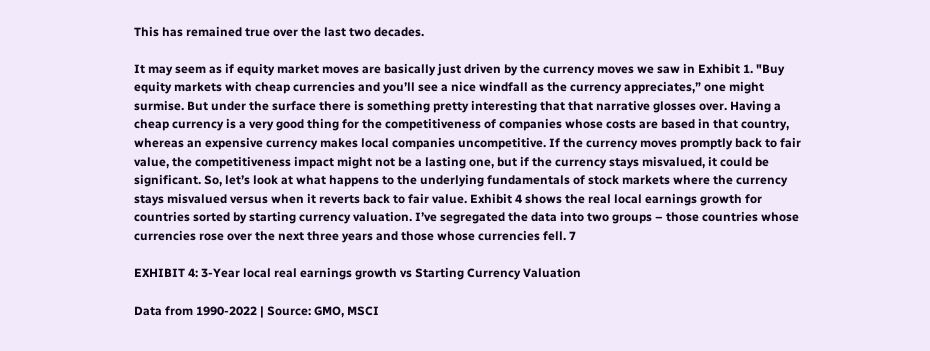This has remained true over the last two decades.

It may seem as if equity market moves are basically just driven by the currency moves we saw in Exhibit 1. "Buy equity markets with cheap currencies and you’ll see a nice windfall as the currency appreciates,” one might surmise. But under the surface there is something pretty interesting that that narrative glosses over. Having a cheap currency is a very good thing for the competitiveness of companies whose costs are based in that country, whereas an expensive currency makes local companies uncompetitive. If the currency moves promptly back to fair value, the competitiveness impact might not be a lasting one, but if the currency stays misvalued, it could be significant. So, let’s look at what happens to the underlying fundamentals of stock markets where the currency stays misvalued versus when it reverts back to fair value. Exhibit 4 shows the real local earnings growth for countries sorted by starting currency valuation. I’ve segregated the data into two groups – those countries whose currencies rose over the next three years and those whose currencies fell. 7

EXHIBIT 4: 3-Year local real earnings growth vs Starting Currency Valuation

Data from 1990-2022 | Source: GMO, MSCI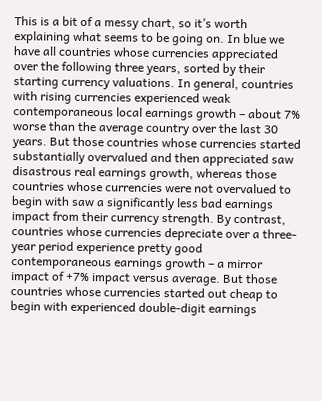This is a bit of a messy chart, so it’s worth explaining what seems to be going on. In blue we have all countries whose currencies appreciated over the following three years, sorted by their starting currency valuations. In general, countries with rising currencies experienced weak contemporaneous local earnings growth – about 7% worse than the average country over the last 30 years. But those countries whose currencies started substantially overvalued and then appreciated saw disastrous real earnings growth, whereas those countries whose currencies were not overvalued to begin with saw a significantly less bad earnings impact from their currency strength. By contrast, countries whose currencies depreciate over a three-year period experience pretty good contemporaneous earnings growth – a mirror impact of +7% impact versus average. But those countries whose currencies started out cheap to begin with experienced double-digit earnings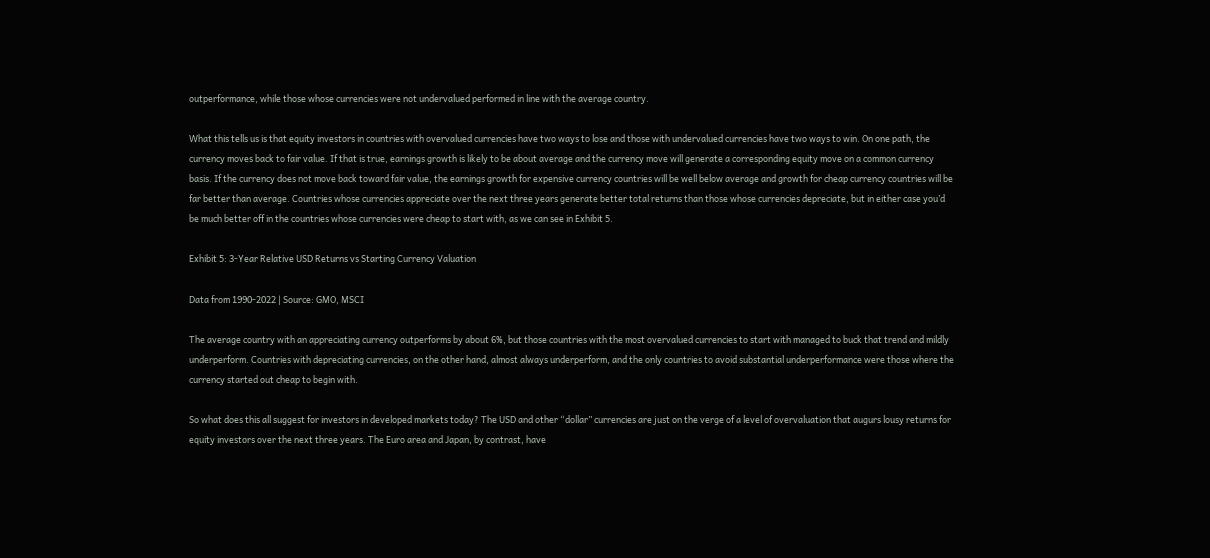outperformance, while those whose currencies were not undervalued performed in line with the average country.

What this tells us is that equity investors in countries with overvalued currencies have two ways to lose and those with undervalued currencies have two ways to win. On one path, the currency moves back to fair value. If that is true, earnings growth is likely to be about average and the currency move will generate a corresponding equity move on a common currency basis. If the currency does not move back toward fair value, the earnings growth for expensive currency countries will be well below average and growth for cheap currency countries will be far better than average. Countries whose currencies appreciate over the next three years generate better total returns than those whose currencies depreciate, but in either case you’d be much better off in the countries whose currencies were cheap to start with, as we can see in Exhibit 5.

Exhibit 5: 3-Year Relative USD Returns vs Starting Currency Valuation

Data from 1990-2022 | Source: GMO, MSCI

The average country with an appreciating currency outperforms by about 6%, but those countries with the most overvalued currencies to start with managed to buck that trend and mildly underperform. Countries with depreciating currencies, on the other hand, almost always underperform, and the only countries to avoid substantial underperformance were those where the currency started out cheap to begin with.

So what does this all suggest for investors in developed markets today? The USD and other “dollar” currencies are just on the verge of a level of overvaluation that augurs lousy returns for equity investors over the next three years. The Euro area and Japan, by contrast, have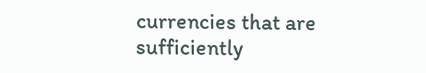currencies that are sufficiently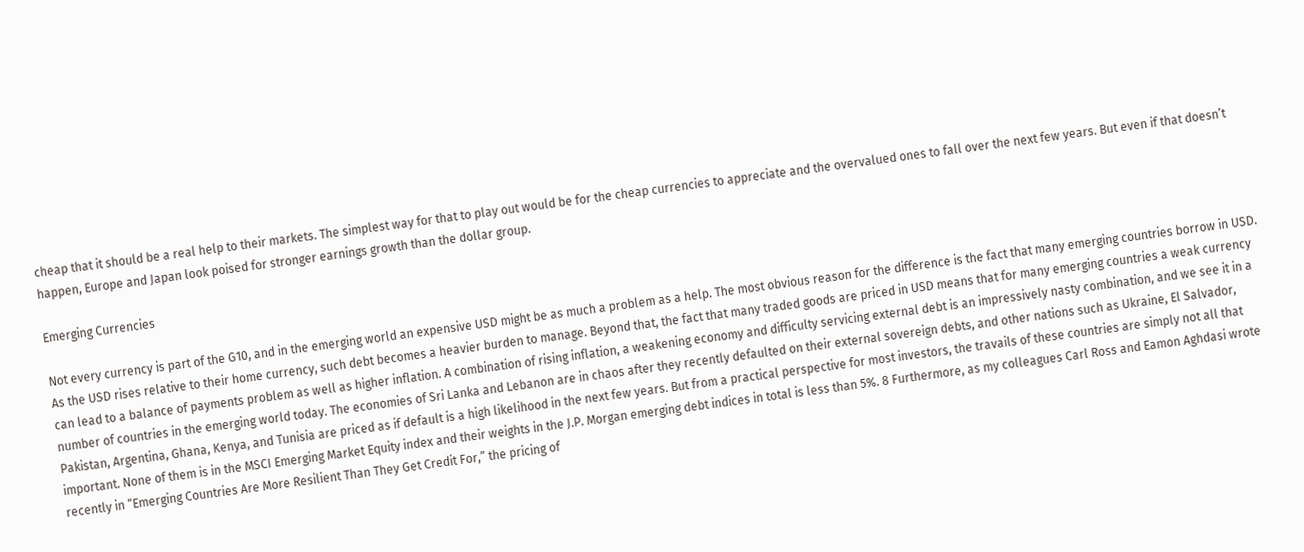cheap that it should be a real help to their markets. The simplest way for that to play out would be for the cheap currencies to appreciate and the overvalued ones to fall over the next few years. But even if that doesn’t happen, Europe and Japan look poised for stronger earnings growth than the dollar group.

Emerging Currencies

Not every currency is part of the G10, and in the emerging world an expensive USD might be as much a problem as a help. The most obvious reason for the difference is the fact that many emerging countries borrow in USD. As the USD rises relative to their home currency, such debt becomes a heavier burden to manage. Beyond that, the fact that many traded goods are priced in USD means that for many emerging countries a weak currency can lead to a balance of payments problem as well as higher inflation. A combination of rising inflation, a weakening economy and difficulty servicing external debt is an impressively nasty combination, and we see it in a number of countries in the emerging world today. The economies of Sri Lanka and Lebanon are in chaos after they recently defaulted on their external sovereign debts, and other nations such as Ukraine, El Salvador, Pakistan, Argentina, Ghana, Kenya, and Tunisia are priced as if default is a high likelihood in the next few years. But from a practical perspective for most investors, the travails of these countries are simply not all that important. None of them is in the MSCI Emerging Market Equity index and their weights in the J.P. Morgan emerging debt indices in total is less than 5%. 8 Furthermore, as my colleagues Carl Ross and Eamon Aghdasi wrote recently in “Emerging Countries Are More Resilient Than They Get Credit For,” the pricing of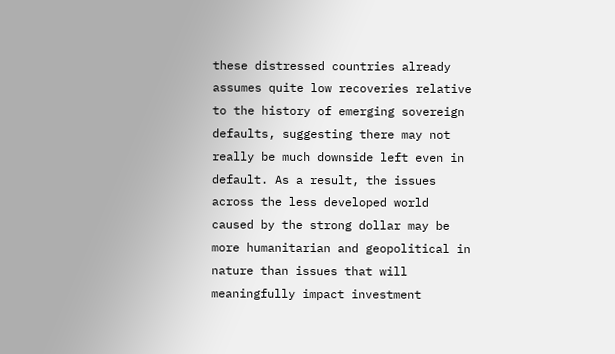these distressed countries already assumes quite low recoveries relative to the history of emerging sovereign defaults, suggesting there may not really be much downside left even in default. As a result, the issues across the less developed world caused by the strong dollar may be more humanitarian and geopolitical in nature than issues that will meaningfully impact investment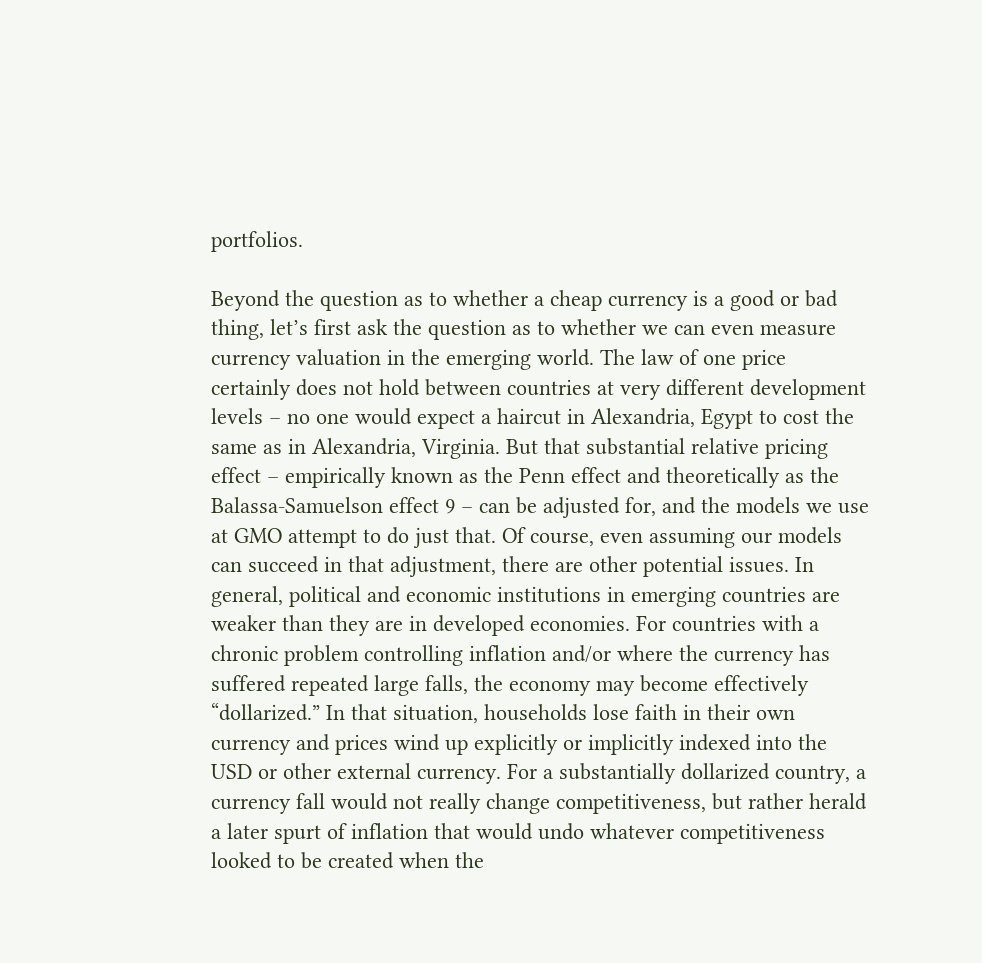portfolios.

Beyond the question as to whether a cheap currency is a good or bad thing, let’s first ask the question as to whether we can even measure currency valuation in the emerging world. The law of one price certainly does not hold between countries at very different development levels – no one would expect a haircut in Alexandria, Egypt to cost the same as in Alexandria, Virginia. But that substantial relative pricing effect – empirically known as the Penn effect and theoretically as the Balassa-Samuelson effect 9 – can be adjusted for, and the models we use at GMO attempt to do just that. Of course, even assuming our models can succeed in that adjustment, there are other potential issues. In general, political and economic institutions in emerging countries are weaker than they are in developed economies. For countries with a chronic problem controlling inflation and/or where the currency has suffered repeated large falls, the economy may become effectively “dollarized.” In that situation, households lose faith in their own currency and prices wind up explicitly or implicitly indexed into the USD or other external currency. For a substantially dollarized country, a currency fall would not really change competitiveness, but rather herald a later spurt of inflation that would undo whatever competitiveness looked to be created when the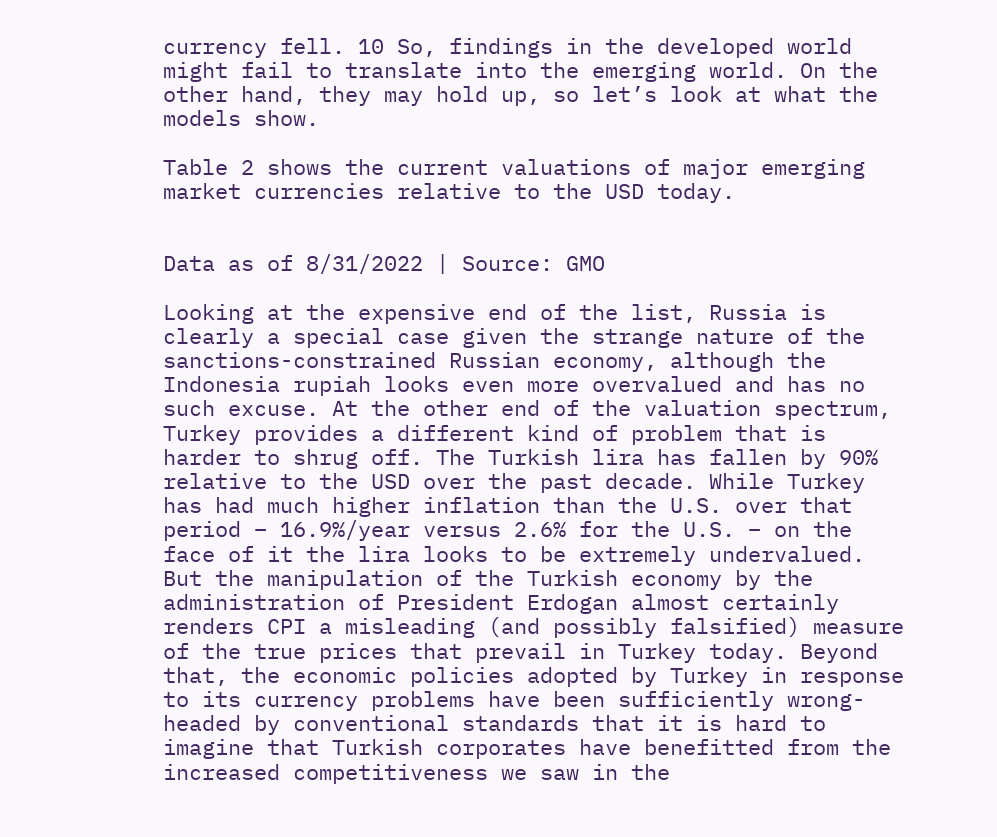currency fell. 10 So, findings in the developed world might fail to translate into the emerging world. On the other hand, they may hold up, so let’s look at what the models show.

Table 2 shows the current valuations of major emerging market currencies relative to the USD today.


Data as of 8/31/2022 | Source: GMO

Looking at the expensive end of the list, Russia is clearly a special case given the strange nature of the sanctions-constrained Russian economy, although the Indonesia rupiah looks even more overvalued and has no such excuse. At the other end of the valuation spectrum, Turkey provides a different kind of problem that is harder to shrug off. The Turkish lira has fallen by 90% relative to the USD over the past decade. While Turkey has had much higher inflation than the U.S. over that period – 16.9%/year versus 2.6% for the U.S. – on the face of it the lira looks to be extremely undervalued. But the manipulation of the Turkish economy by the administration of President Erdogan almost certainly renders CPI a misleading (and possibly falsified) measure of the true prices that prevail in Turkey today. Beyond that, the economic policies adopted by Turkey in response to its currency problems have been sufficiently wrong-headed by conventional standards that it is hard to imagine that Turkish corporates have benefitted from the increased competitiveness we saw in the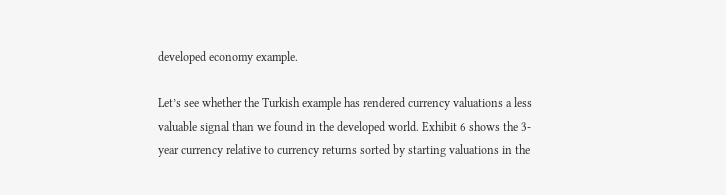developed economy example.

Let’s see whether the Turkish example has rendered currency valuations a less valuable signal than we found in the developed world. Exhibit 6 shows the 3-year currency relative to currency returns sorted by starting valuations in the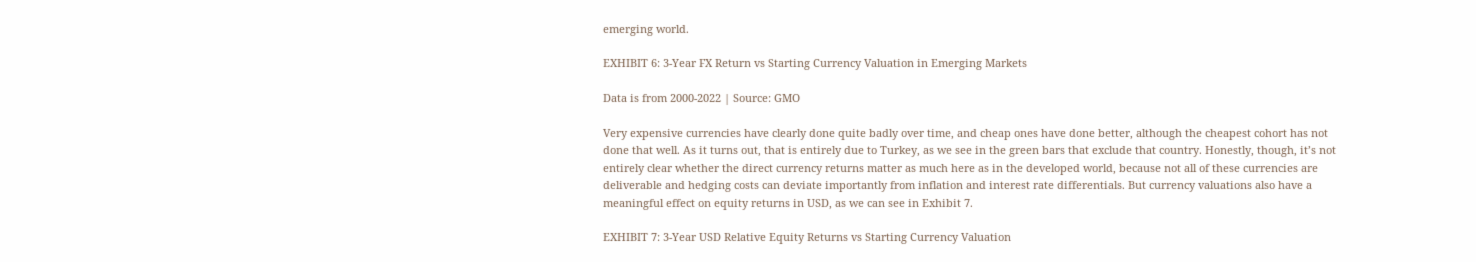emerging world.

EXHIBIT 6: 3-Year FX Return vs Starting Currency Valuation in Emerging Markets

Data is from 2000-2022 | Source: GMO

Very expensive currencies have clearly done quite badly over time, and cheap ones have done better, although the cheapest cohort has not done that well. As it turns out, that is entirely due to Turkey, as we see in the green bars that exclude that country. Honestly, though, it’s not entirely clear whether the direct currency returns matter as much here as in the developed world, because not all of these currencies are deliverable and hedging costs can deviate importantly from inflation and interest rate differentials. But currency valuations also have a meaningful effect on equity returns in USD, as we can see in Exhibit 7.

EXHIBIT 7: 3-Year USD Relative Equity Returns vs Starting Currency Valuation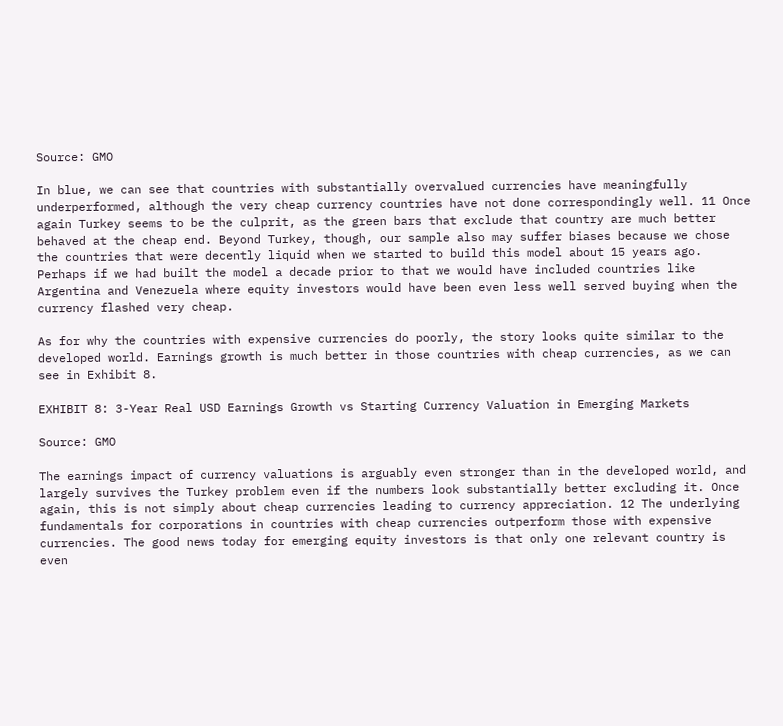Source: GMO

In blue, we can see that countries with substantially overvalued currencies have meaningfully underperformed, although the very cheap currency countries have not done correspondingly well. 11 Once again Turkey seems to be the culprit, as the green bars that exclude that country are much better behaved at the cheap end. Beyond Turkey, though, our sample also may suffer biases because we chose the countries that were decently liquid when we started to build this model about 15 years ago. Perhaps if we had built the model a decade prior to that we would have included countries like Argentina and Venezuela where equity investors would have been even less well served buying when the currency flashed very cheap.

As for why the countries with expensive currencies do poorly, the story looks quite similar to the developed world. Earnings growth is much better in those countries with cheap currencies, as we can see in Exhibit 8.

EXHIBIT 8: 3-Year Real USD Earnings Growth vs Starting Currency Valuation in Emerging Markets

Source: GMO

The earnings impact of currency valuations is arguably even stronger than in the developed world, and largely survives the Turkey problem even if the numbers look substantially better excluding it. Once again, this is not simply about cheap currencies leading to currency appreciation. 12 The underlying fundamentals for corporations in countries with cheap currencies outperform those with expensive currencies. The good news today for emerging equity investors is that only one relevant country is even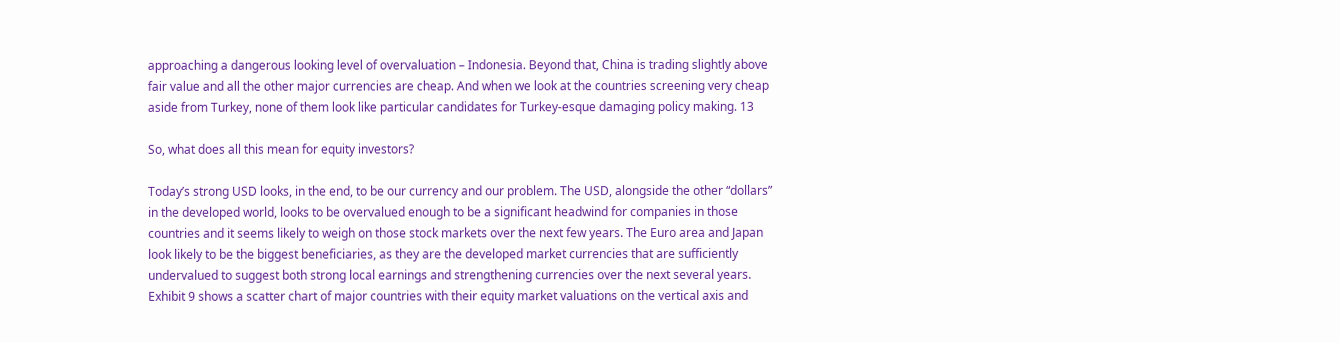approaching a dangerous looking level of overvaluation – Indonesia. Beyond that, China is trading slightly above fair value and all the other major currencies are cheap. And when we look at the countries screening very cheap aside from Turkey, none of them look like particular candidates for Turkey-esque damaging policy making. 13

So, what does all this mean for equity investors?

Today’s strong USD looks, in the end, to be our currency and our problem. The USD, alongside the other “dollars” in the developed world, looks to be overvalued enough to be a significant headwind for companies in those countries and it seems likely to weigh on those stock markets over the next few years. The Euro area and Japan look likely to be the biggest beneficiaries, as they are the developed market currencies that are sufficiently undervalued to suggest both strong local earnings and strengthening currencies over the next several years. Exhibit 9 shows a scatter chart of major countries with their equity market valuations on the vertical axis and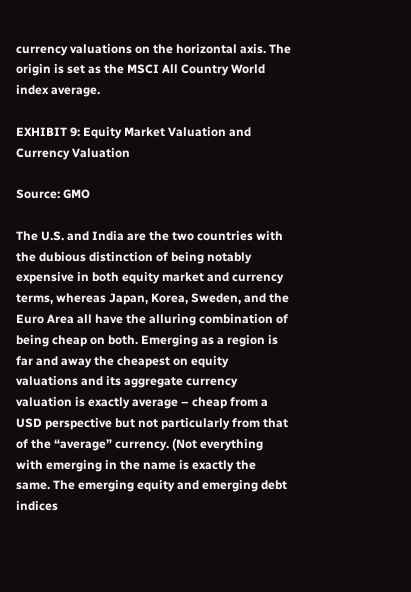currency valuations on the horizontal axis. The origin is set as the MSCI All Country World index average.

EXHIBIT 9: Equity Market Valuation and Currency Valuation

Source: GMO

The U.S. and India are the two countries with the dubious distinction of being notably expensive in both equity market and currency terms, whereas Japan, Korea, Sweden, and the Euro Area all have the alluring combination of being cheap on both. Emerging as a region is far and away the cheapest on equity valuations and its aggregate currency valuation is exactly average – cheap from a USD perspective but not particularly from that of the “average” currency. (Not everything with emerging in the name is exactly the same. The emerging equity and emerging debt indices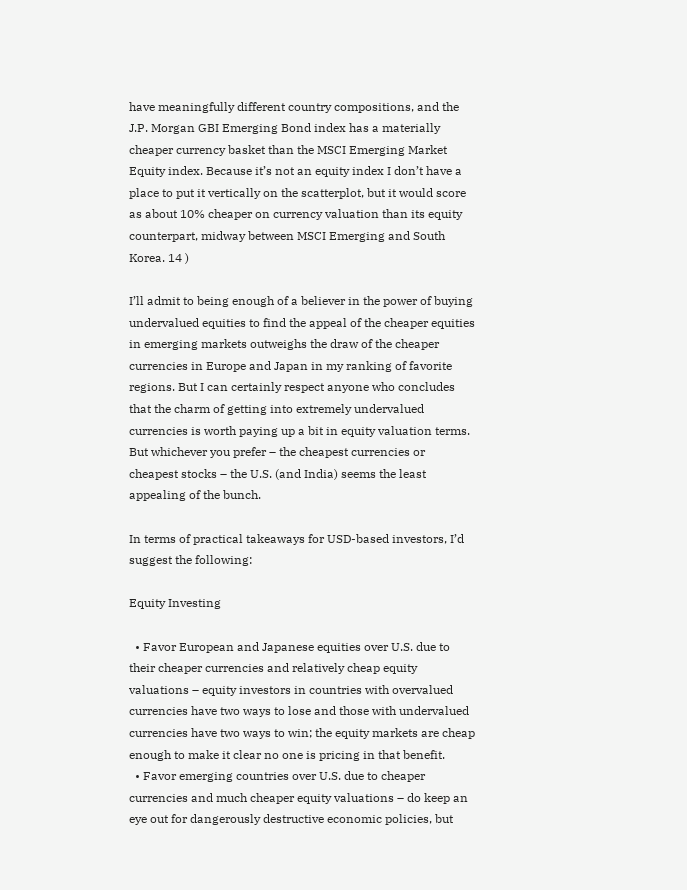have meaningfully different country compositions, and the J.P. Morgan GBI Emerging Bond index has a materially cheaper currency basket than the MSCI Emerging Market Equity index. Because it’s not an equity index I don’t have a place to put it vertically on the scatterplot, but it would score as about 10% cheaper on currency valuation than its equity counterpart, midway between MSCI Emerging and South Korea. 14 )

I’ll admit to being enough of a believer in the power of buying undervalued equities to find the appeal of the cheaper equities in emerging markets outweighs the draw of the cheaper currencies in Europe and Japan in my ranking of favorite regions. But I can certainly respect anyone who concludes that the charm of getting into extremely undervalued currencies is worth paying up a bit in equity valuation terms. But whichever you prefer – the cheapest currencies or cheapest stocks – the U.S. (and India) seems the least appealing of the bunch.

In terms of practical takeaways for USD-based investors, I’d suggest the following:

Equity Investing

  • Favor European and Japanese equities over U.S. due to their cheaper currencies and relatively cheap equity valuations – equity investors in countries with overvalued currencies have two ways to lose and those with undervalued currencies have two ways to win; the equity markets are cheap enough to make it clear no one is pricing in that benefit.
  • Favor emerging countries over U.S. due to cheaper currencies and much cheaper equity valuations – do keep an eye out for dangerously destructive economic policies, but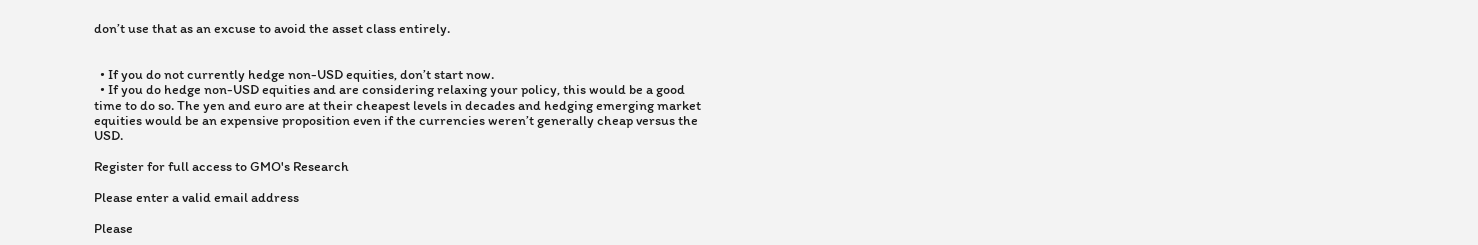don’t use that as an excuse to avoid the asset class entirely.


  • If you do not currently hedge non-USD equities, don’t start now.
  • If you do hedge non-USD equities and are considering relaxing your policy, this would be a good time to do so. The yen and euro are at their cheapest levels in decades and hedging emerging market equities would be an expensive proposition even if the currencies weren’t generally cheap versus the USD.

Register for full access to GMO's Research

Please enter a valid email address

Please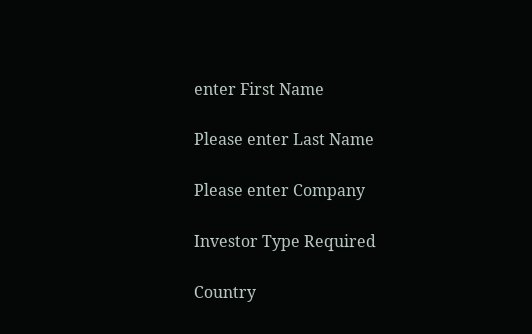enter First Name

Please enter Last Name

Please enter Company

Investor Type Required

Country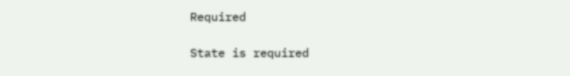Required

State is required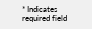* Indicates required field